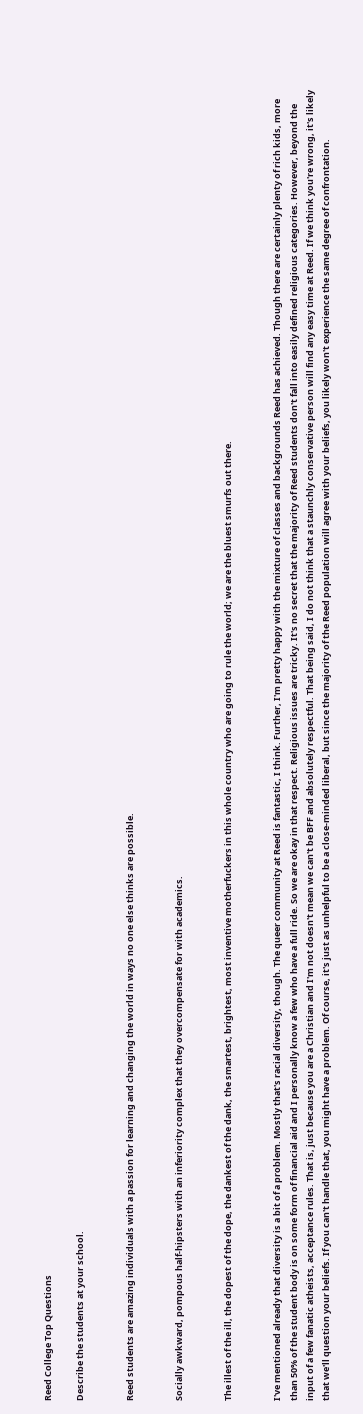Reed College Top Questions

Describe the students at your school.


Reed students are amazing individuals with a passion for learning and changing the world in ways no one else thinks are possible.


Socially awkward, pompous half-hipsters with an inferiority complex that they overcompensate for with academics.


The illest of the ill, the dopest of the dope, the dankest of the dank, the smartest, brightest, most inventive motherfuckers in this whole country who are going to rule the world; we are the bluest smurfs out there.


I've mentioned already that diversity is a bit of a problem. Mostly that's racial diversity, though. The queer community at Reed is fantastic, I think. Further, I'm pretty happy with the mixture of classes and backgrounds Reed has achieved. Though there are certainly plenty of rich kids, more than 50% of the student body is on some form of financial aid and I personally know a few who have a full ride. So we are okay in that respect. Religious issues are tricky. It's no secret that the majority of Reed students don't fall into easily defined religious categories. However, beyond the input of a few fanatic atheists, acceptance rules. That is, just because you are a Christian and I'm not doesn't mean we can't be BFF and absolutely respectful. That being said, I do not think that a staunchly conservative person will find any easy time at Reed. If we think you're wrong, it's likely that we'll question your beliefs. If you can't handle that, you might have a problem. Of course, it's just as unhelpful to be a close-minded liberal, but since the majority of the Reed population will agree with your beliefs, you likely won't experience the same degree of confrontation.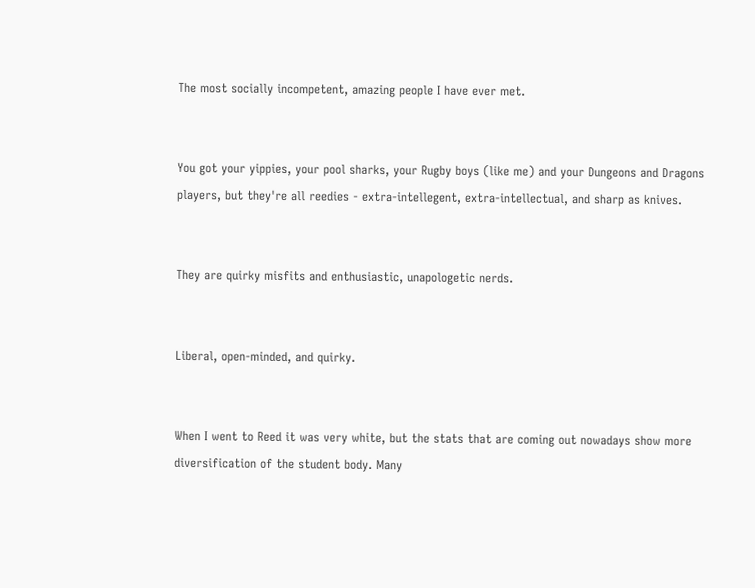The most socially incompetent, amazing people I have ever met.


You got your yippies, your pool sharks, your Rugby boys (like me) and your Dungeons and Dragons players, but they're all reedies - extra-intellegent, extra-intellectual, and sharp as knives.


They are quirky misfits and enthusiastic, unapologetic nerds.


Liberal, open-minded, and quirky.


When I went to Reed it was very white, but the stats that are coming out nowadays show more diversification of the student body. Many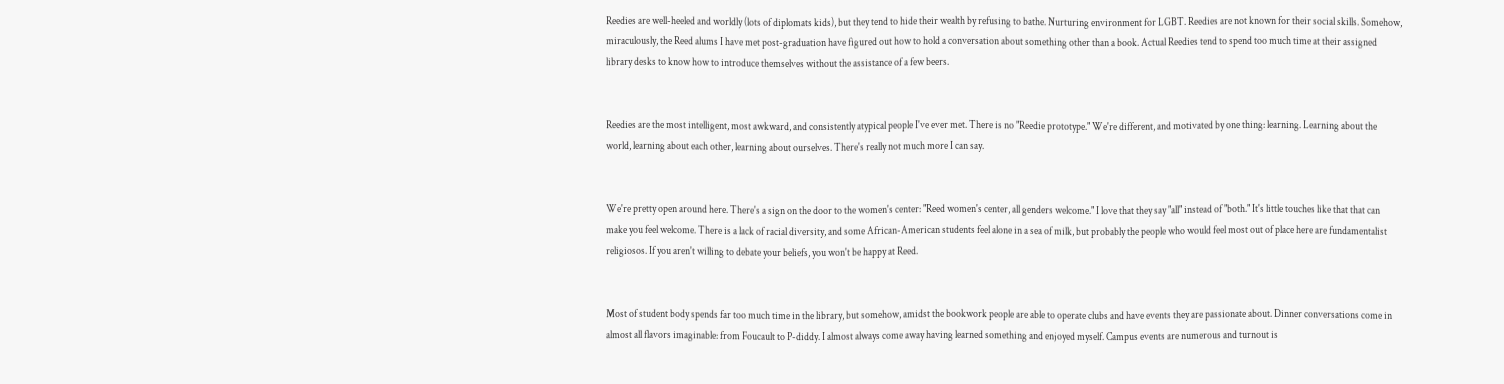Reedies are well-heeled and worldly (lots of diplomats kids), but they tend to hide their wealth by refusing to bathe. Nurturing environment for LGBT. Reedies are not known for their social skills. Somehow, miraculously, the Reed alums I have met post-graduation have figured out how to hold a conversation about something other than a book. Actual Reedies tend to spend too much time at their assigned library desks to know how to introduce themselves without the assistance of a few beers.


Reedies are the most intelligent, most awkward, and consistently atypical people I've ever met. There is no "Reedie prototype." We're different, and motivated by one thing: learning. Learning about the world, learning about each other, learning about ourselves. There's really not much more I can say.


We're pretty open around here. There's a sign on the door to the women's center: "Reed women's center, all genders welcome." I love that they say "all" instead of "both." It's little touches like that that can make you feel welcome. There is a lack of racial diversity, and some African-American students feel alone in a sea of milk, but probably the people who would feel most out of place here are fundamentalist religiosos. If you aren't willing to debate your beliefs, you won't be happy at Reed.


Most of student body spends far too much time in the library, but somehow, amidst the bookwork people are able to operate clubs and have events they are passionate about. Dinner conversations come in almost all flavors imaginable: from Foucault to P-diddy. I almost always come away having learned something and enjoyed myself. Campus events are numerous and turnout is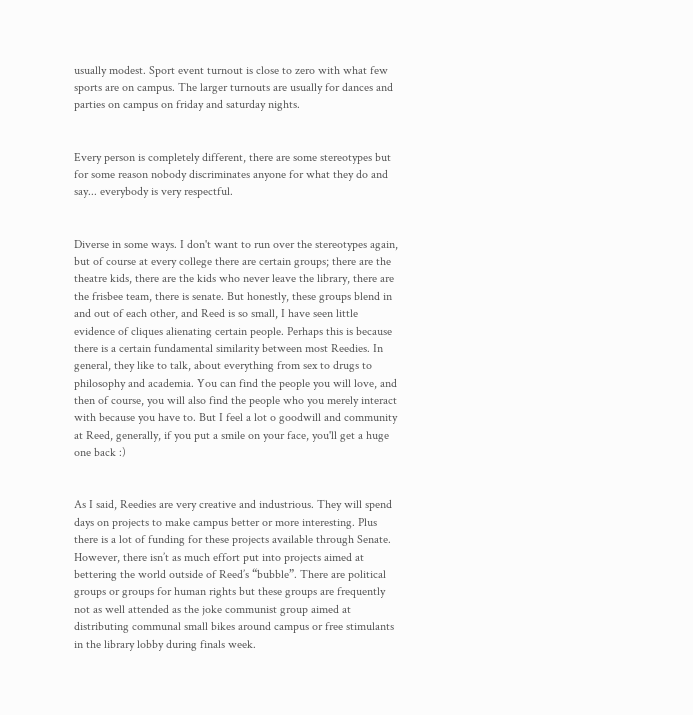usually modest. Sport event turnout is close to zero with what few sports are on campus. The larger turnouts are usually for dances and parties on campus on friday and saturday nights.


Every person is completely different, there are some stereotypes but for some reason nobody discriminates anyone for what they do and say... everybody is very respectful.


Diverse in some ways. I don't want to run over the stereotypes again, but of course at every college there are certain groups; there are the theatre kids, there are the kids who never leave the library, there are the frisbee team, there is senate. But honestly, these groups blend in and out of each other, and Reed is so small, I have seen little evidence of cliques alienating certain people. Perhaps this is because there is a certain fundamental similarity between most Reedies. In general, they like to talk, about everything from sex to drugs to philosophy and academia. You can find the people you will love, and then of course, you will also find the people who you merely interact with because you have to. But I feel a lot o goodwill and community at Reed, generally, if you put a smile on your face, you'll get a huge one back :)


As I said, Reedies are very creative and industrious. They will spend days on projects to make campus better or more interesting. Plus there is a lot of funding for these projects available through Senate. However, there isn’t as much effort put into projects aimed at bettering the world outside of Reed’s “bubble”. There are political groups or groups for human rights but these groups are frequently not as well attended as the joke communist group aimed at distributing communal small bikes around campus or free stimulants in the library lobby during finals week.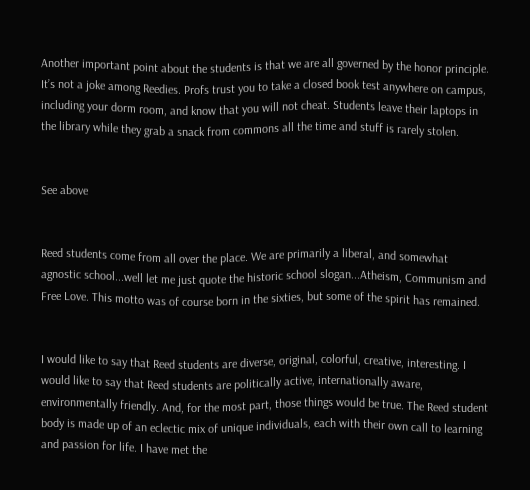Another important point about the students is that we are all governed by the honor principle. It’s not a joke among Reedies. Profs trust you to take a closed book test anywhere on campus, including your dorm room, and know that you will not cheat. Students leave their laptops in the library while they grab a snack from commons all the time and stuff is rarely stolen.


See above


Reed students come from all over the place. We are primarily a liberal, and somewhat agnostic school...well let me just quote the historic school slogan...Atheism, Communism and Free Love. This motto was of course born in the sixties, but some of the spirit has remained.


I would like to say that Reed students are diverse, original, colorful, creative, interesting. I would like to say that Reed students are politically active, internationally aware, environmentally friendly. And, for the most part, those things would be true. The Reed student body is made up of an eclectic mix of unique individuals, each with their own call to learning and passion for life. I have met the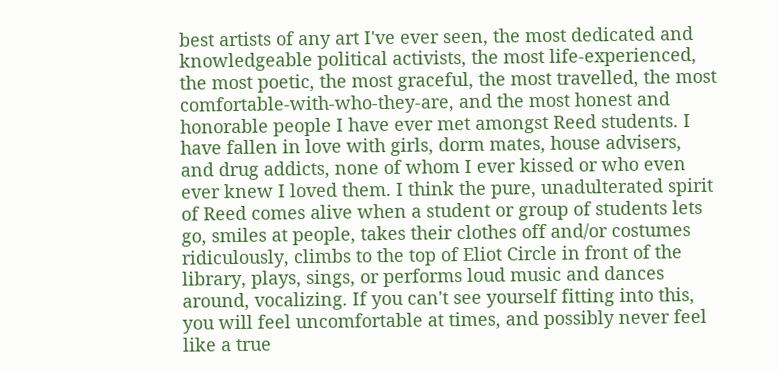best artists of any art I've ever seen, the most dedicated and knowledgeable political activists, the most life-experienced, the most poetic, the most graceful, the most travelled, the most comfortable-with-who-they-are, and the most honest and honorable people I have ever met amongst Reed students. I have fallen in love with girls, dorm mates, house advisers, and drug addicts, none of whom I ever kissed or who even ever knew I loved them. I think the pure, unadulterated spirit of Reed comes alive when a student or group of students lets go, smiles at people, takes their clothes off and/or costumes ridiculously, climbs to the top of Eliot Circle in front of the library, plays, sings, or performs loud music and dances around, vocalizing. If you can't see yourself fitting into this, you will feel uncomfortable at times, and possibly never feel like a true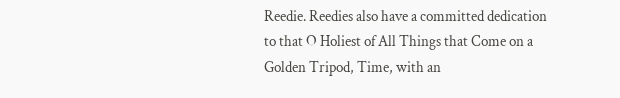Reedie. Reedies also have a committed dedication to that O Holiest of All Things that Come on a Golden Tripod, Time, with an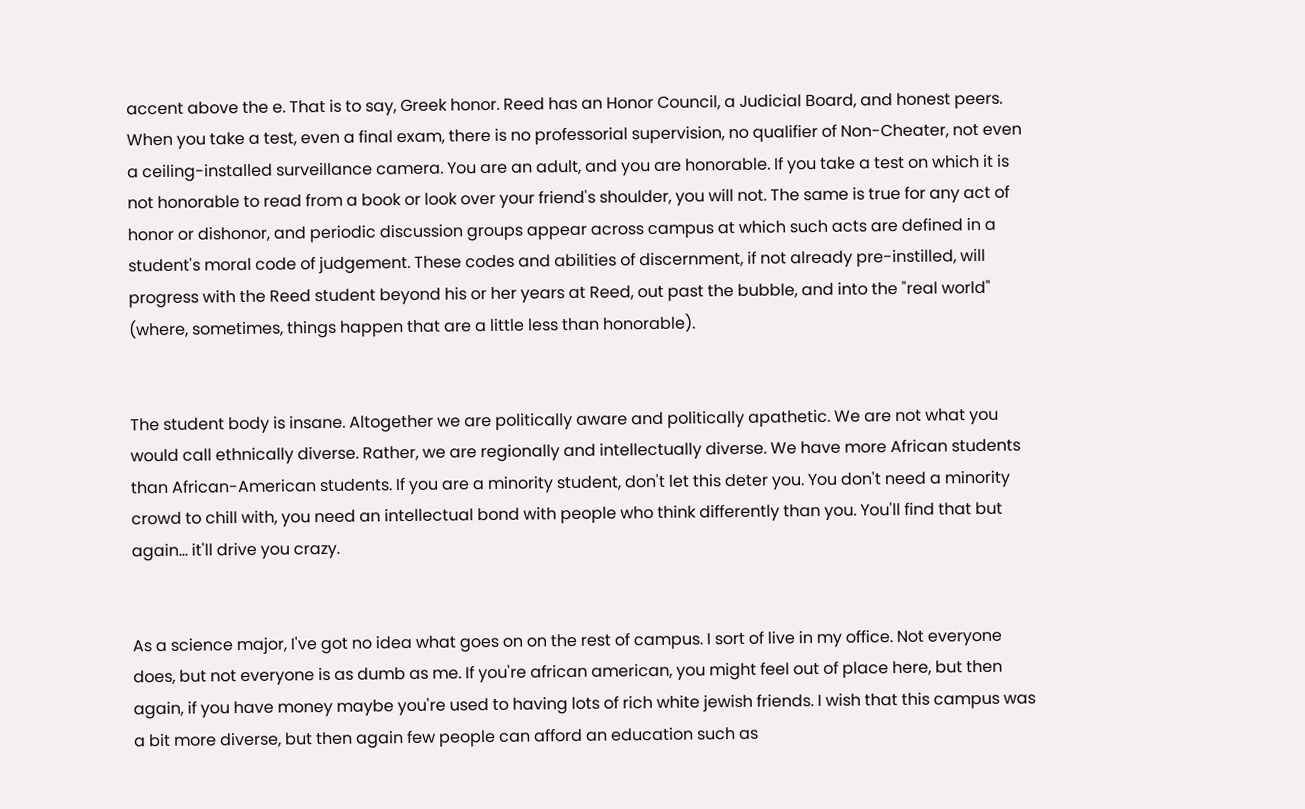accent above the e. That is to say, Greek honor. Reed has an Honor Council, a Judicial Board, and honest peers. When you take a test, even a final exam, there is no professorial supervision, no qualifier of Non-Cheater, not even a ceiling-installed surveillance camera. You are an adult, and you are honorable. If you take a test on which it is not honorable to read from a book or look over your friend's shoulder, you will not. The same is true for any act of honor or dishonor, and periodic discussion groups appear across campus at which such acts are defined in a student's moral code of judgement. These codes and abilities of discernment, if not already pre-instilled, will progress with the Reed student beyond his or her years at Reed, out past the bubble, and into the "real world" (where, sometimes, things happen that are a little less than honorable).


The student body is insane. Altogether we are politically aware and politically apathetic. We are not what you would call ethnically diverse. Rather, we are regionally and intellectually diverse. We have more African students than African-American students. If you are a minority student, don't let this deter you. You don't need a minority crowd to chill with, you need an intellectual bond with people who think differently than you. You'll find that but again... it'll drive you crazy.


As a science major, I've got no idea what goes on on the rest of campus. I sort of live in my office. Not everyone does, but not everyone is as dumb as me. If you're african american, you might feel out of place here, but then again, if you have money maybe you're used to having lots of rich white jewish friends. I wish that this campus was a bit more diverse, but then again few people can afford an education such as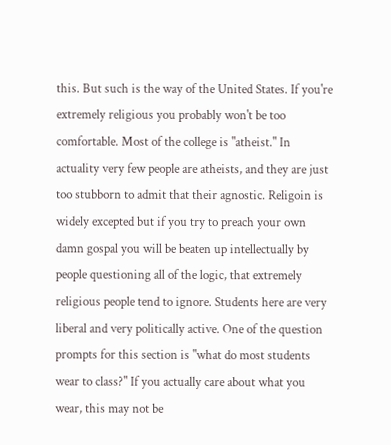this. But such is the way of the United States. If you're extremely religious you probably won't be too comfortable. Most of the college is "atheist." In actuality very few people are atheists, and they are just too stubborn to admit that their agnostic. Religoin is widely excepted but if you try to preach your own damn gospal you will be beaten up intellectually by people questioning all of the logic, that extremely religious people tend to ignore. Students here are very liberal and very politically active. One of the question prompts for this section is "what do most students wear to class?" If you actually care about what you wear, this may not be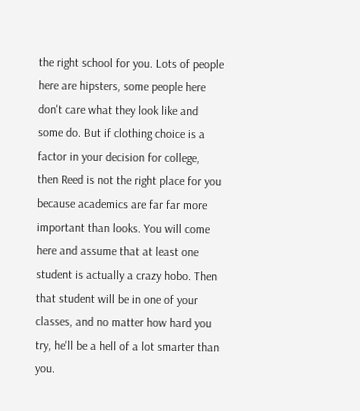the right school for you. Lots of people here are hipsters, some people here don't care what they look like and some do. But if clothing choice is a factor in your decision for college, then Reed is not the right place for you because academics are far far more important than looks. You will come here and assume that at least one student is actually a crazy hobo. Then that student will be in one of your classes, and no matter how hard you try, he'll be a hell of a lot smarter than you.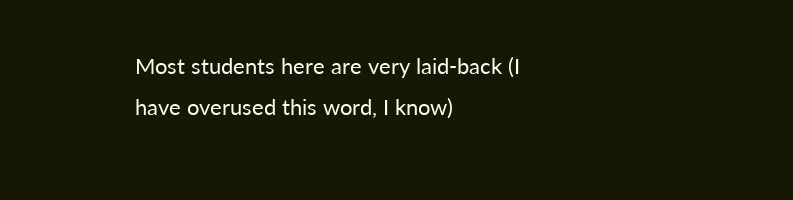Most students here are very laid-back (I have overused this word, I know)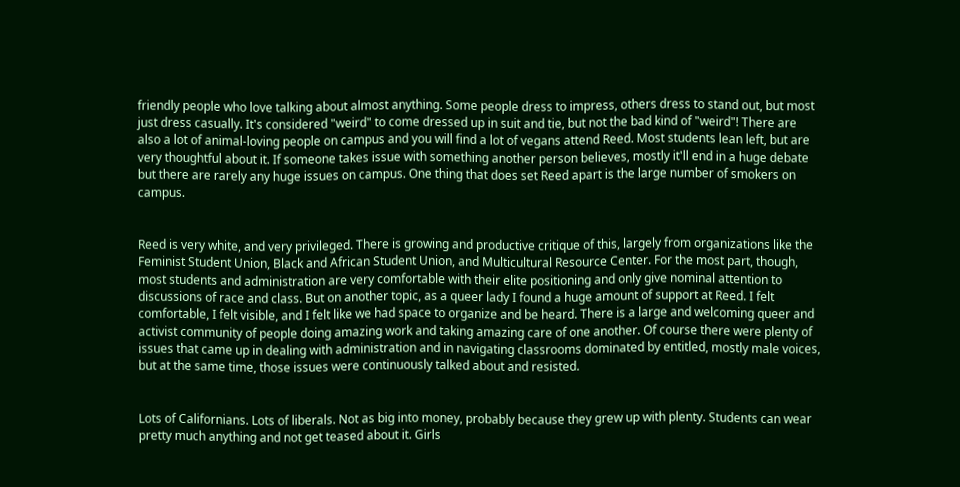friendly people who love talking about almost anything. Some people dress to impress, others dress to stand out, but most just dress casually. It's considered "weird" to come dressed up in suit and tie, but not the bad kind of "weird"! There are also a lot of animal-loving people on campus and you will find a lot of vegans attend Reed. Most students lean left, but are very thoughtful about it. If someone takes issue with something another person believes, mostly it'll end in a huge debate but there are rarely any huge issues on campus. One thing that does set Reed apart is the large number of smokers on campus.


Reed is very white, and very privileged. There is growing and productive critique of this, largely from organizations like the Feminist Student Union, Black and African Student Union, and Multicultural Resource Center. For the most part, though, most students and administration are very comfortable with their elite positioning and only give nominal attention to discussions of race and class. But on another topic, as a queer lady I found a huge amount of support at Reed. I felt comfortable, I felt visible, and I felt like we had space to organize and be heard. There is a large and welcoming queer and activist community of people doing amazing work and taking amazing care of one another. Of course there were plenty of issues that came up in dealing with administration and in navigating classrooms dominated by entitled, mostly male voices, but at the same time, those issues were continuously talked about and resisted.


Lots of Californians. Lots of liberals. Not as big into money, probably because they grew up with plenty. Students can wear pretty much anything and not get teased about it. Girls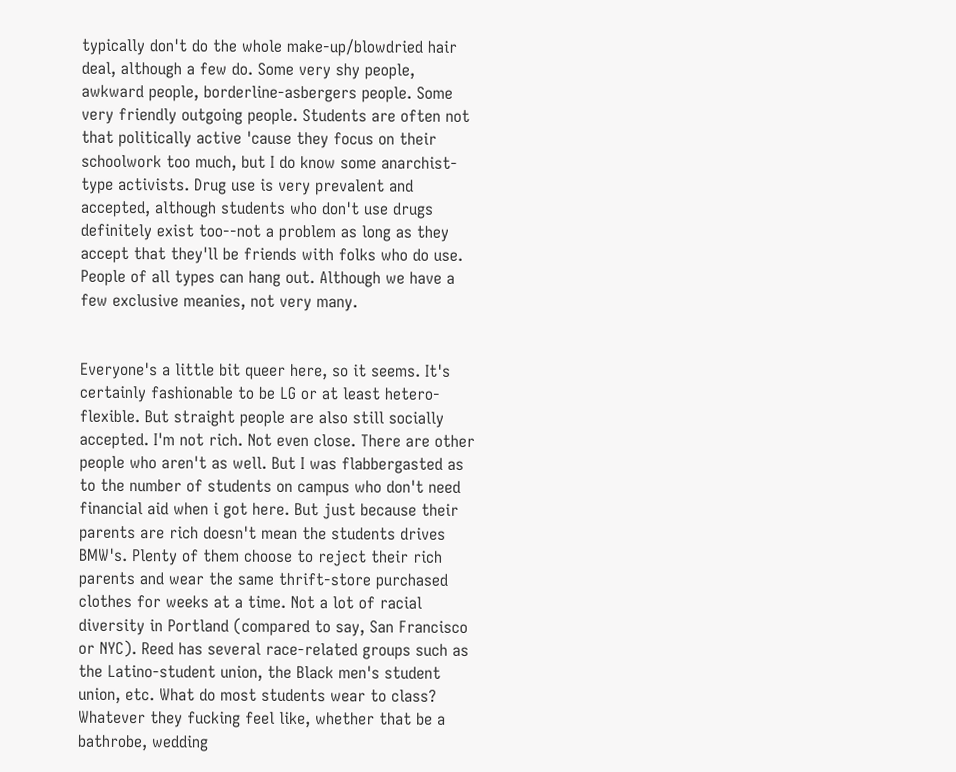typically don't do the whole make-up/blowdried hair deal, although a few do. Some very shy people, awkward people, borderline-asbergers people. Some very friendly outgoing people. Students are often not that politically active 'cause they focus on their schoolwork too much, but I do know some anarchist-type activists. Drug use is very prevalent and accepted, although students who don't use drugs definitely exist too--not a problem as long as they accept that they'll be friends with folks who do use. People of all types can hang out. Although we have a few exclusive meanies, not very many.


Everyone's a little bit queer here, so it seems. It's certainly fashionable to be LG or at least hetero-flexible. But straight people are also still socially accepted. I'm not rich. Not even close. There are other people who aren't as well. But I was flabbergasted as to the number of students on campus who don't need financial aid when i got here. But just because their parents are rich doesn't mean the students drives BMW's. Plenty of them choose to reject their rich parents and wear the same thrift-store purchased clothes for weeks at a time. Not a lot of racial diversity in Portland (compared to say, San Francisco or NYC). Reed has several race-related groups such as the Latino-student union, the Black men's student union, etc. What do most students wear to class? Whatever they fucking feel like, whether that be a bathrobe, wedding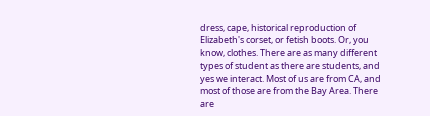dress, cape, historical reproduction of Elizabeth's corset, or fetish boots. Or, you know, clothes. There are as many different types of student as there are students, and yes we interact. Most of us are from CA, and most of those are from the Bay Area. There are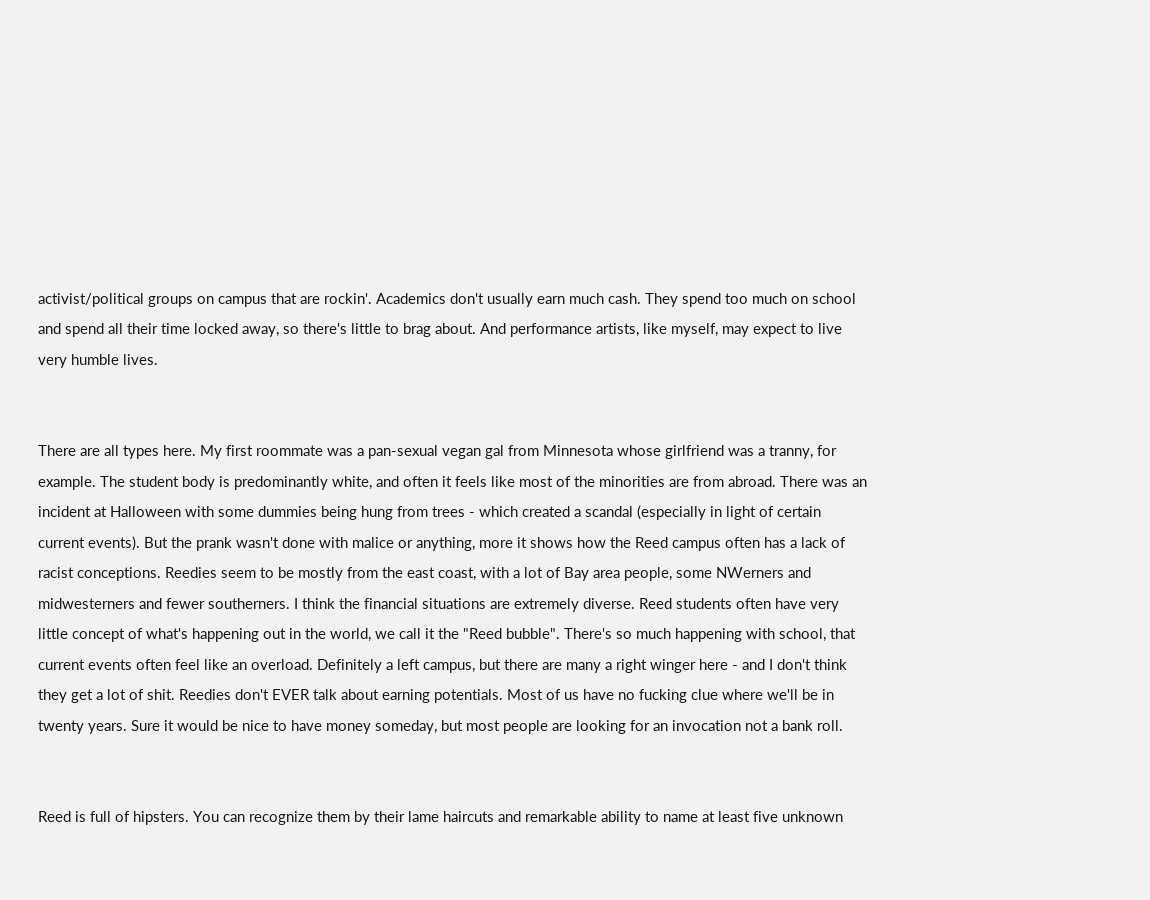activist/political groups on campus that are rockin'. Academics don't usually earn much cash. They spend too much on school and spend all their time locked away, so there's little to brag about. And performance artists, like myself, may expect to live very humble lives.


There are all types here. My first roommate was a pan-sexual vegan gal from Minnesota whose girlfriend was a tranny, for example. The student body is predominantly white, and often it feels like most of the minorities are from abroad. There was an incident at Halloween with some dummies being hung from trees - which created a scandal (especially in light of certain current events). But the prank wasn't done with malice or anything, more it shows how the Reed campus often has a lack of racist conceptions. Reedies seem to be mostly from the east coast, with a lot of Bay area people, some NWerners and midwesterners and fewer southerners. I think the financial situations are extremely diverse. Reed students often have very little concept of what's happening out in the world, we call it the "Reed bubble". There's so much happening with school, that current events often feel like an overload. Definitely a left campus, but there are many a right winger here - and I don't think they get a lot of shit. Reedies don't EVER talk about earning potentials. Most of us have no fucking clue where we'll be in twenty years. Sure it would be nice to have money someday, but most people are looking for an invocation not a bank roll.


Reed is full of hipsters. You can recognize them by their lame haircuts and remarkable ability to name at least five unknown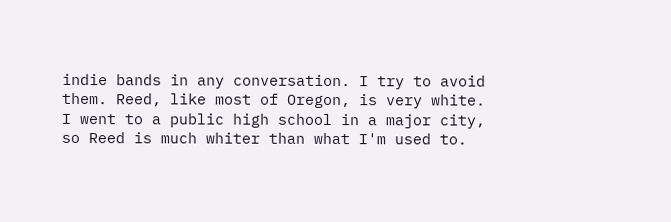indie bands in any conversation. I try to avoid them. Reed, like most of Oregon, is very white. I went to a public high school in a major city, so Reed is much whiter than what I'm used to.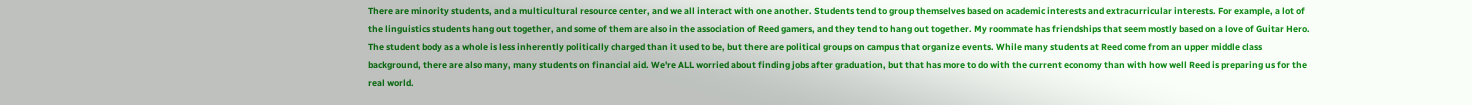There are minority students, and a multicultural resource center, and we all interact with one another. Students tend to group themselves based on academic interests and extracurricular interests. For example, a lot of the linguistics students hang out together, and some of them are also in the association of Reed gamers, and they tend to hang out together. My roommate has friendships that seem mostly based on a love of Guitar Hero. The student body as a whole is less inherently politically charged than it used to be, but there are political groups on campus that organize events. While many students at Reed come from an upper middle class background, there are also many, many students on financial aid. We're ALL worried about finding jobs after graduation, but that has more to do with the current economy than with how well Reed is preparing us for the real world.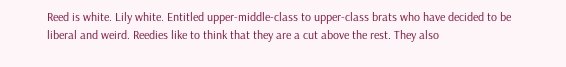Reed is white. Lily white. Entitled upper-middle-class to upper-class brats who have decided to be liberal and weird. Reedies like to think that they are a cut above the rest. They also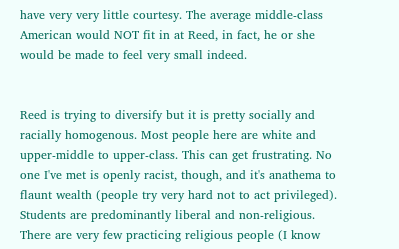have very very little courtesy. The average middle-class American would NOT fit in at Reed, in fact, he or she would be made to feel very small indeed.


Reed is trying to diversify but it is pretty socially and racially homogenous. Most people here are white and upper-middle to upper-class. This can get frustrating. No one I've met is openly racist, though, and it's anathema to flaunt wealth (people try very hard not to act privileged). Students are predominantly liberal and non-religious. There are very few practicing religious people (I know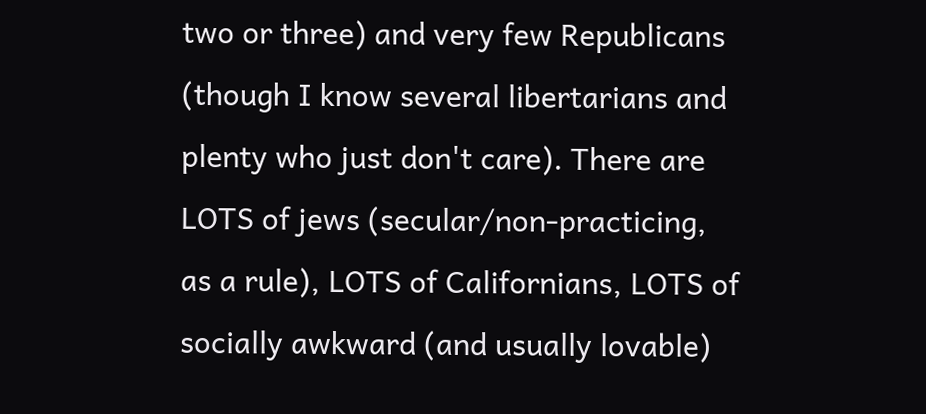two or three) and very few Republicans (though I know several libertarians and plenty who just don't care). There are LOTS of jews (secular/non-practicing, as a rule), LOTS of Californians, LOTS of socially awkward (and usually lovable)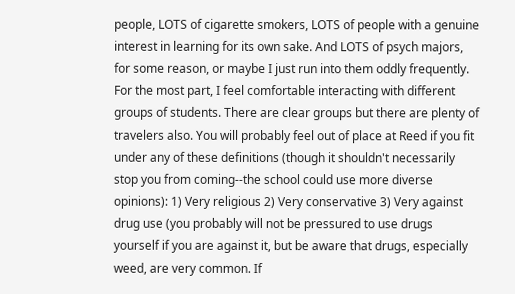people, LOTS of cigarette smokers, LOTS of people with a genuine interest in learning for its own sake. And LOTS of psych majors, for some reason, or maybe I just run into them oddly frequently. For the most part, I feel comfortable interacting with different groups of students. There are clear groups but there are plenty of travelers also. You will probably feel out of place at Reed if you fit under any of these definitions (though it shouldn't necessarily stop you from coming--the school could use more diverse opinions): 1) Very religious 2) Very conservative 3) Very against drug use (you probably will not be pressured to use drugs yourself if you are against it, but be aware that drugs, especially weed, are very common. If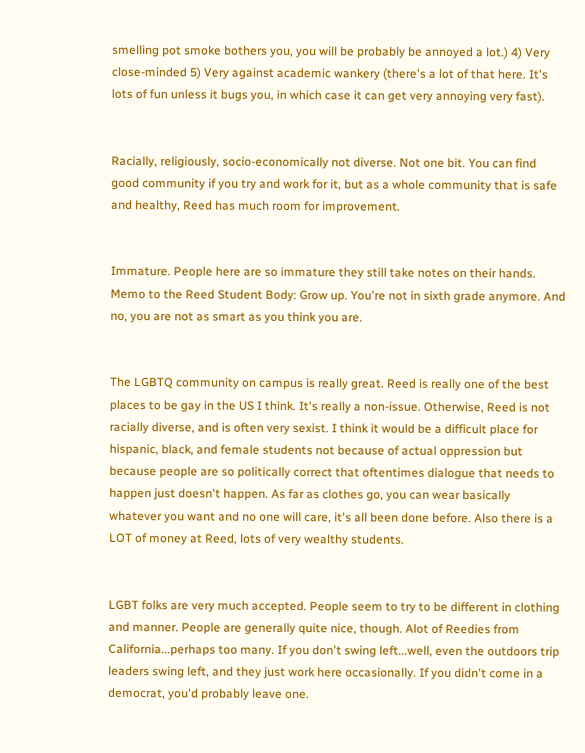smelling pot smoke bothers you, you will be probably be annoyed a lot.) 4) Very close-minded 5) Very against academic wankery (there's a lot of that here. It's lots of fun unless it bugs you, in which case it can get very annoying very fast).


Racially, religiously, socio-economically not diverse. Not one bit. You can find good community if you try and work for it, but as a whole community that is safe and healthy, Reed has much room for improvement.


Immature. People here are so immature they still take notes on their hands. Memo to the Reed Student Body: Grow up. You're not in sixth grade anymore. And no, you are not as smart as you think you are.


The LGBTQ community on campus is really great. Reed is really one of the best places to be gay in the US I think. It's really a non-issue. Otherwise, Reed is not racially diverse, and is often very sexist. I think it would be a difficult place for hispanic, black, and female students not because of actual oppression but because people are so politically correct that oftentimes dialogue that needs to happen just doesn't happen. As far as clothes go, you can wear basically whatever you want and no one will care, it's all been done before. Also there is a LOT of money at Reed, lots of very wealthy students.


LGBT folks are very much accepted. People seem to try to be different in clothing and manner. People are generally quite nice, though. Alot of Reedies from California...perhaps too many. If you don't swing left...well, even the outdoors trip leaders swing left, and they just work here occasionally. If you didn't come in a democrat, you'd probably leave one.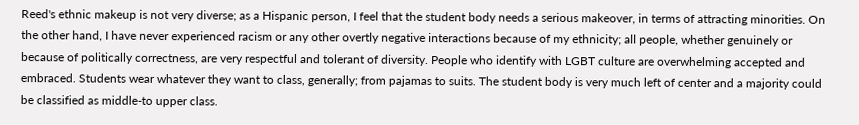Reed's ethnic makeup is not very diverse; as a Hispanic person, I feel that the student body needs a serious makeover, in terms of attracting minorities. On the other hand, I have never experienced racism or any other overtly negative interactions because of my ethnicity; all people, whether genuinely or because of politically correctness, are very respectful and tolerant of diversity. People who identify with LGBT culture are overwhelming accepted and embraced. Students wear whatever they want to class, generally; from pajamas to suits. The student body is very much left of center and a majority could be classified as middle-to upper class.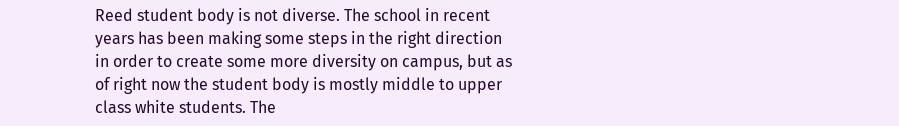Reed student body is not diverse. The school in recent years has been making some steps in the right direction in order to create some more diversity on campus, but as of right now the student body is mostly middle to upper class white students. The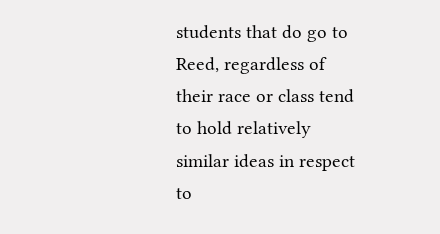students that do go to Reed, regardless of their race or class tend to hold relatively similar ideas in respect to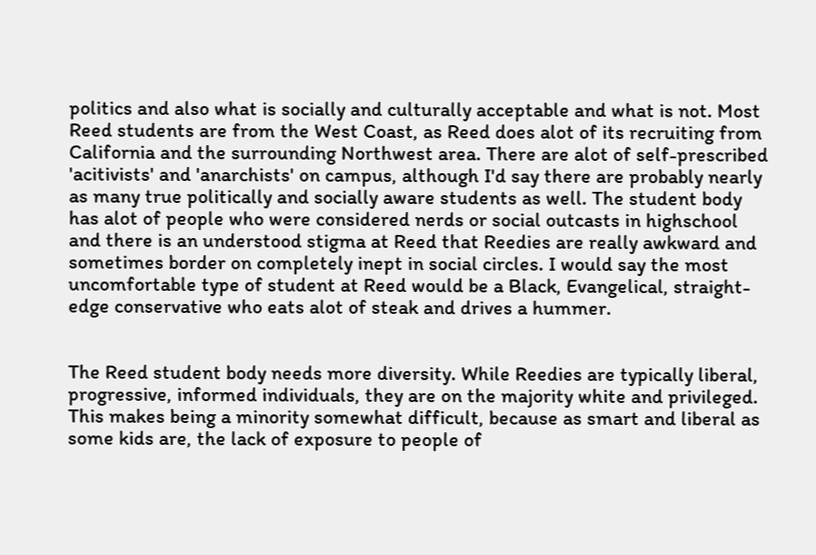politics and also what is socially and culturally acceptable and what is not. Most Reed students are from the West Coast, as Reed does alot of its recruiting from California and the surrounding Northwest area. There are alot of self-prescribed 'acitivists' and 'anarchists' on campus, although I'd say there are probably nearly as many true politically and socially aware students as well. The student body has alot of people who were considered nerds or social outcasts in highschool and there is an understood stigma at Reed that Reedies are really awkward and sometimes border on completely inept in social circles. I would say the most uncomfortable type of student at Reed would be a Black, Evangelical, straight-edge conservative who eats alot of steak and drives a hummer.


The Reed student body needs more diversity. While Reedies are typically liberal, progressive, informed individuals, they are on the majority white and privileged. This makes being a minority somewhat difficult, because as smart and liberal as some kids are, the lack of exposure to people of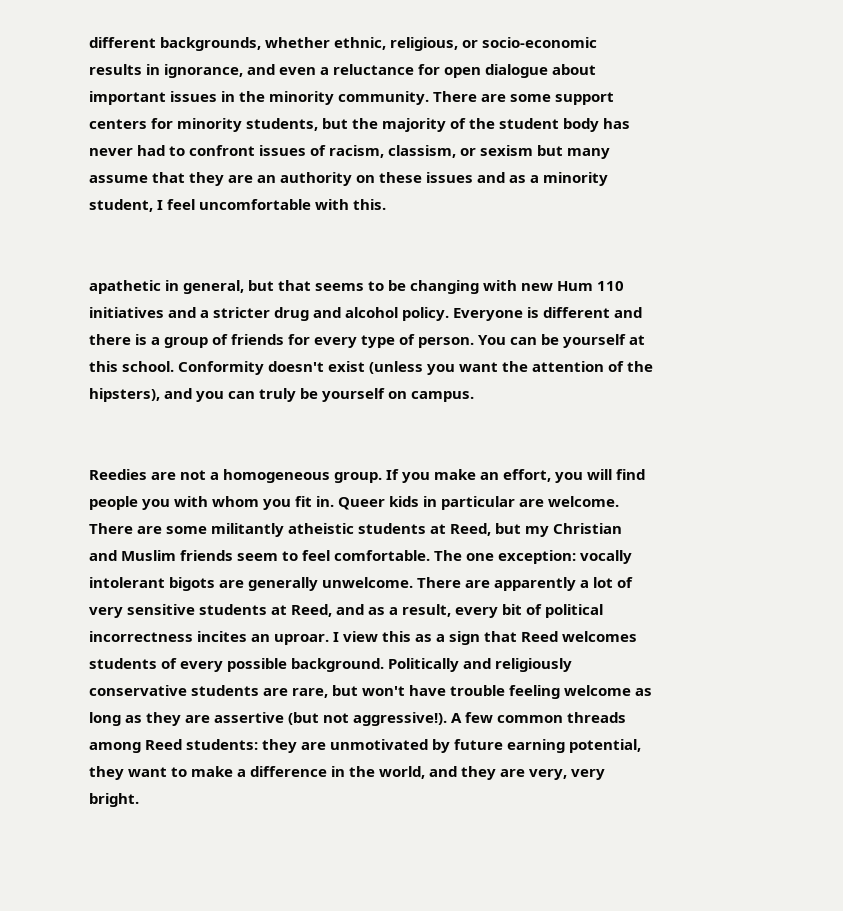different backgrounds, whether ethnic, religious, or socio-economic results in ignorance, and even a reluctance for open dialogue about important issues in the minority community. There are some support centers for minority students, but the majority of the student body has never had to confront issues of racism, classism, or sexism but many assume that they are an authority on these issues and as a minority student, I feel uncomfortable with this.


apathetic in general, but that seems to be changing with new Hum 110 initiatives and a stricter drug and alcohol policy. Everyone is different and there is a group of friends for every type of person. You can be yourself at this school. Conformity doesn't exist (unless you want the attention of the hipsters), and you can truly be yourself on campus.


Reedies are not a homogeneous group. If you make an effort, you will find people you with whom you fit in. Queer kids in particular are welcome. There are some militantly atheistic students at Reed, but my Christian and Muslim friends seem to feel comfortable. The one exception: vocally intolerant bigots are generally unwelcome. There are apparently a lot of very sensitive students at Reed, and as a result, every bit of political incorrectness incites an uproar. I view this as a sign that Reed welcomes students of every possible background. Politically and religiously conservative students are rare, but won't have trouble feeling welcome as long as they are assertive (but not aggressive!). A few common threads among Reed students: they are unmotivated by future earning potential, they want to make a difference in the world, and they are very, very bright.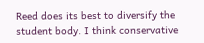Reed does its best to diversify the student body. I think conservative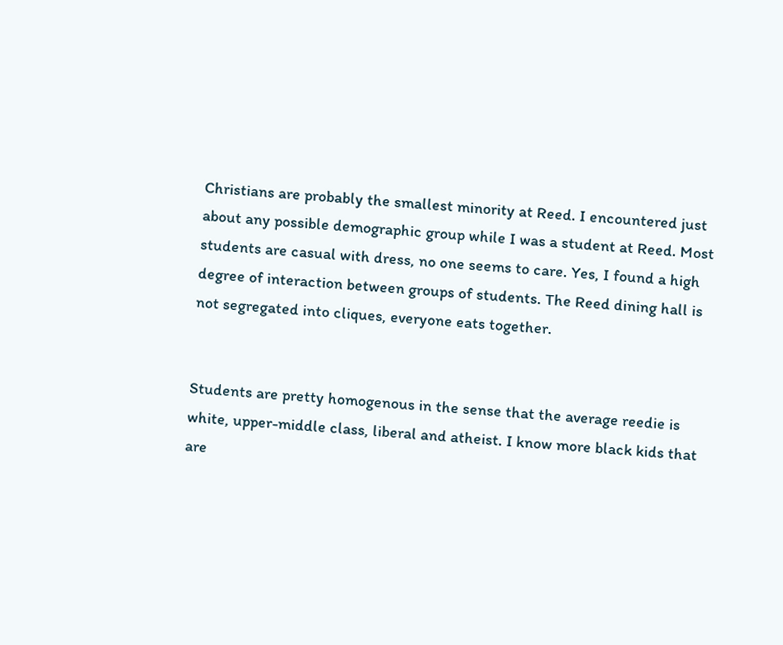Christians are probably the smallest minority at Reed. I encountered just about any possible demographic group while I was a student at Reed. Most students are casual with dress, no one seems to care. Yes, I found a high degree of interaction between groups of students. The Reed dining hall is not segregated into cliques, everyone eats together.


Students are pretty homogenous in the sense that the average reedie is white, upper-middle class, liberal and atheist. I know more black kids that are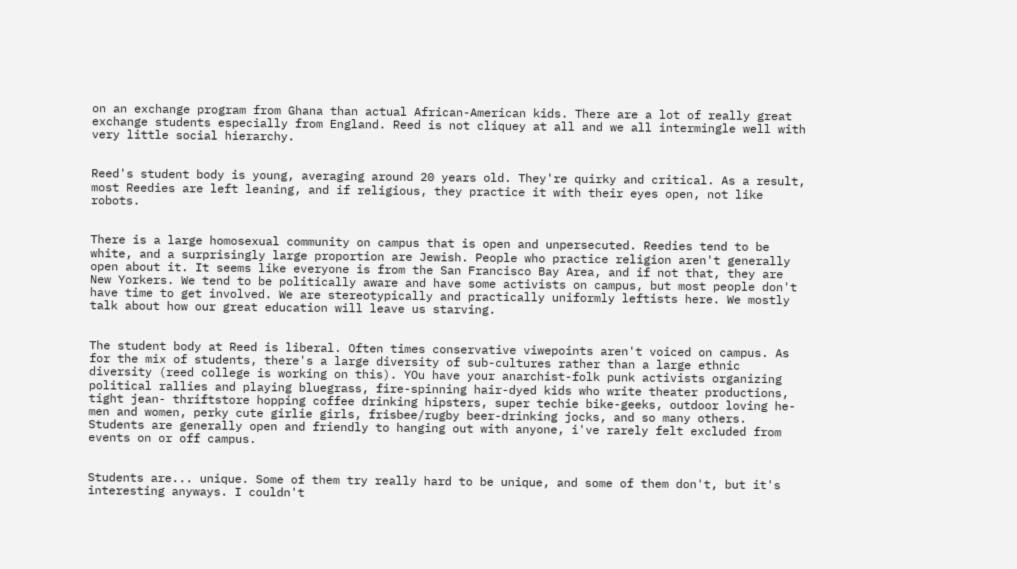on an exchange program from Ghana than actual African-American kids. There are a lot of really great exchange students especially from England. Reed is not cliquey at all and we all intermingle well with very little social hierarchy.


Reed's student body is young, averaging around 20 years old. They're quirky and critical. As a result, most Reedies are left leaning, and if religious, they practice it with their eyes open, not like robots.


There is a large homosexual community on campus that is open and unpersecuted. Reedies tend to be white, and a surprisingly large proportion are Jewish. People who practice religion aren't generally open about it. It seems like everyone is from the San Francisco Bay Area, and if not that, they are New Yorkers. We tend to be politically aware and have some activists on campus, but most people don't have time to get involved. We are stereotypically and practically uniformly leftists here. We mostly talk about how our great education will leave us starving.


The student body at Reed is liberal. Often times conservative viwepoints aren't voiced on campus. As for the mix of students, there's a large diversity of sub-cultures rather than a large ethnic diversity (reed college is working on this). YOu have your anarchist-folk punk activists organizing political rallies and playing bluegrass, fire-spinning hair-dyed kids who write theater productions, tight jean- thriftstore hopping coffee drinking hipsters, super techie bike-geeks, outdoor loving he-men and women, perky cute girlie girls, frisbee/rugby beer-drinking jocks, and so many others. Students are generally open and friendly to hanging out with anyone, i've rarely felt excluded from events on or off campus.


Students are... unique. Some of them try really hard to be unique, and some of them don't, but it's interesting anyways. I couldn't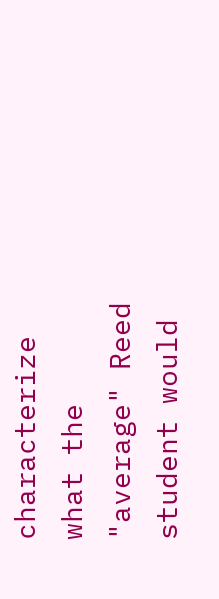characterize what the "average" Reed student would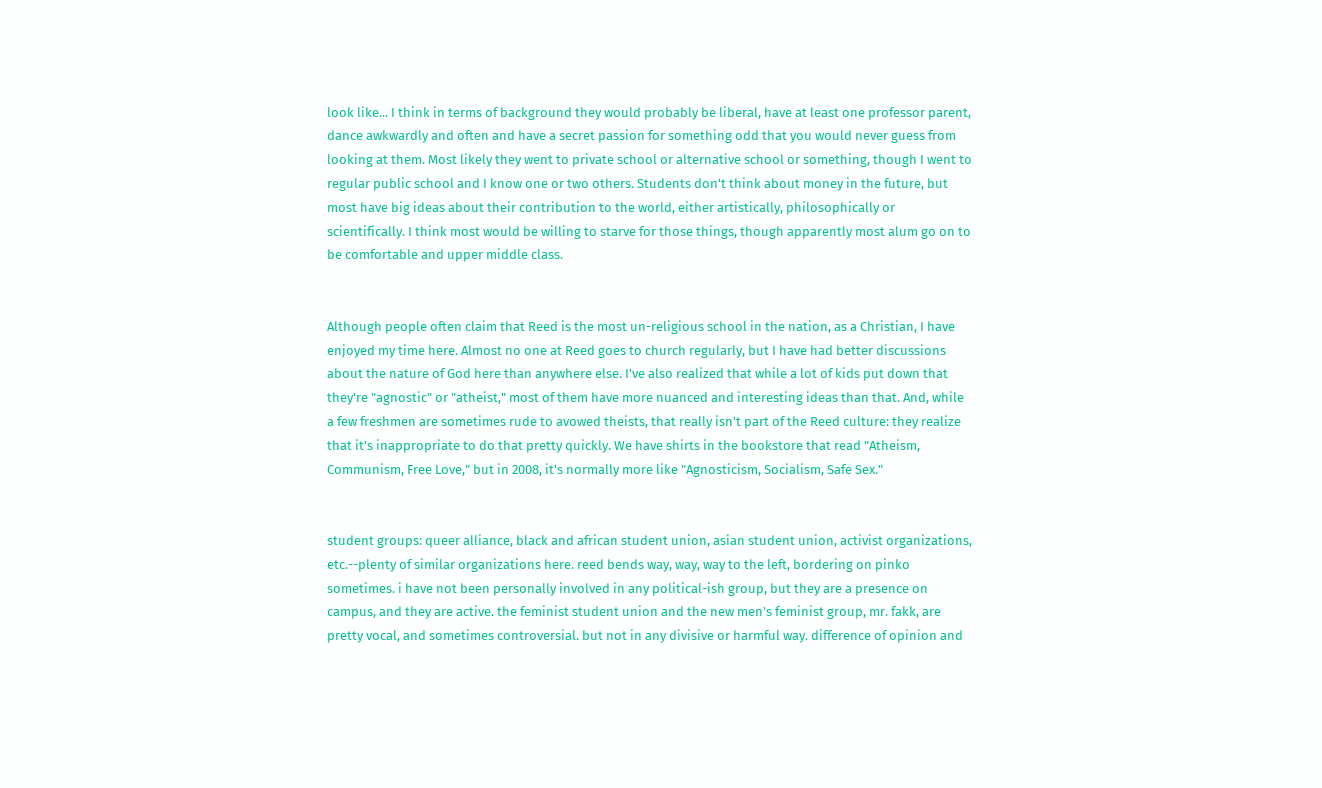look like... I think in terms of background they would probably be liberal, have at least one professor parent, dance awkwardly and often and have a secret passion for something odd that you would never guess from looking at them. Most likely they went to private school or alternative school or something, though I went to regular public school and I know one or two others. Students don't think about money in the future, but most have big ideas about their contribution to the world, either artistically, philosophically or scientifically. I think most would be willing to starve for those things, though apparently most alum go on to be comfortable and upper middle class.


Although people often claim that Reed is the most un-religious school in the nation, as a Christian, I have enjoyed my time here. Almost no one at Reed goes to church regularly, but I have had better discussions about the nature of God here than anywhere else. I've also realized that while a lot of kids put down that they're "agnostic" or "atheist," most of them have more nuanced and interesting ideas than that. And, while a few freshmen are sometimes rude to avowed theists, that really isn't part of the Reed culture: they realize that it's inappropriate to do that pretty quickly. We have shirts in the bookstore that read "Atheism, Communism, Free Love," but in 2008, it's normally more like "Agnosticism, Socialism, Safe Sex."


student groups: queer alliance, black and african student union, asian student union, activist organizations, etc.--plenty of similar organizations here. reed bends way, way, way to the left, bordering on pinko sometimes. i have not been personally involved in any political-ish group, but they are a presence on campus, and they are active. the feminist student union and the new men's feminist group, mr. fakk, are pretty vocal, and sometimes controversial. but not in any divisive or harmful way. difference of opinion and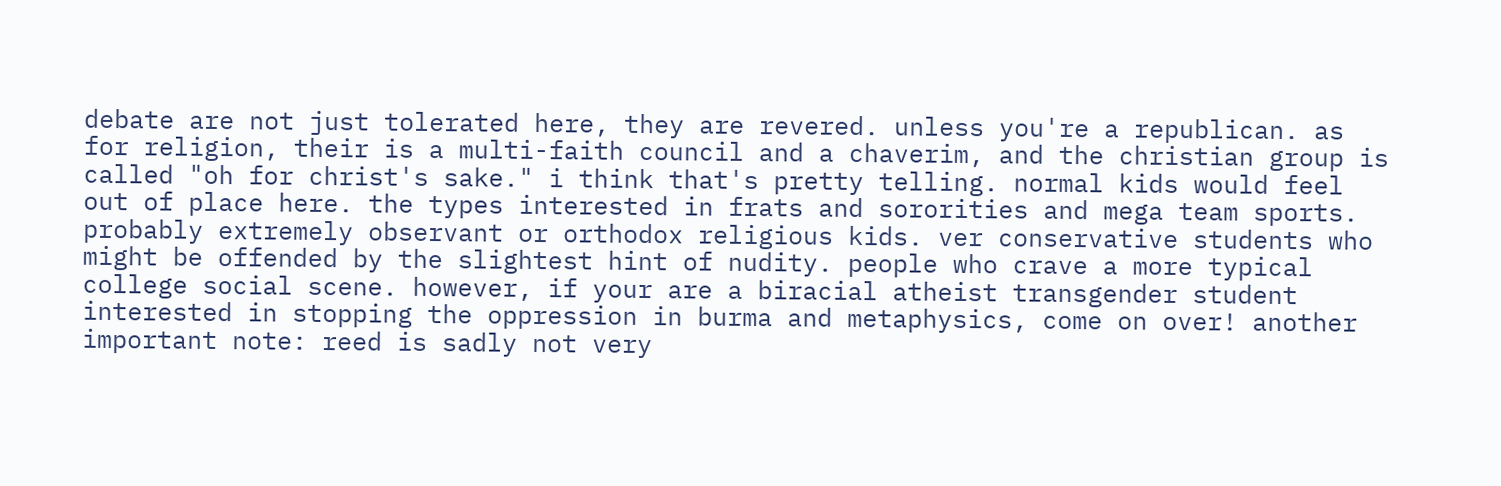debate are not just tolerated here, they are revered. unless you're a republican. as for religion, their is a multi-faith council and a chaverim, and the christian group is called "oh for christ's sake." i think that's pretty telling. normal kids would feel out of place here. the types interested in frats and sororities and mega team sports. probably extremely observant or orthodox religious kids. ver conservative students who might be offended by the slightest hint of nudity. people who crave a more typical college social scene. however, if your are a biracial atheist transgender student interested in stopping the oppression in burma and metaphysics, come on over! another important note: reed is sadly not very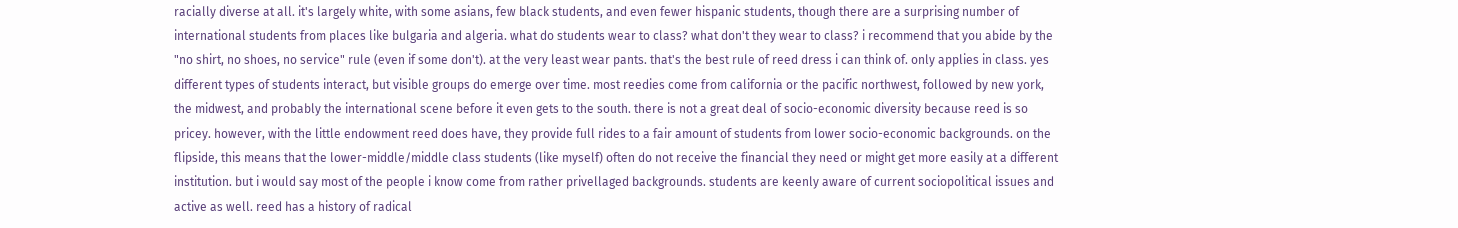racially diverse at all. it's largely white, with some asians, few black students, and even fewer hispanic students, though there are a surprising number of international students from places like bulgaria and algeria. what do students wear to class? what don't they wear to class? i recommend that you abide by the "no shirt, no shoes, no service" rule (even if some don't). at the very least wear pants. that's the best rule of reed dress i can think of. only applies in class. yes different types of students interact, but visible groups do emerge over time. most reedies come from california or the pacific northwest, followed by new york, the midwest, and probably the international scene before it even gets to the south. there is not a great deal of socio-economic diversity because reed is so pricey. however, with the little endowment reed does have, they provide full rides to a fair amount of students from lower socio-economic backgrounds. on the flipside, this means that the lower-middle/middle class students (like myself) often do not receive the financial they need or might get more easily at a different institution. but i would say most of the people i know come from rather privellaged backgrounds. students are keenly aware of current sociopolitical issues and active as well. reed has a history of radical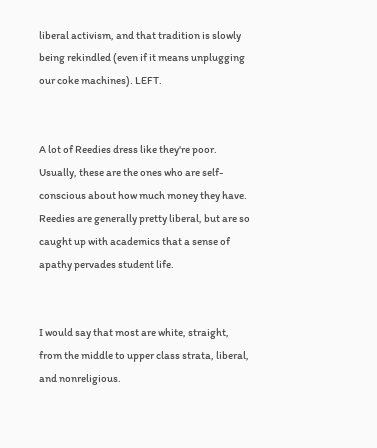liberal activism, and that tradition is slowly being rekindled (even if it means unplugging our coke machines). LEFT.


A lot of Reedies dress like they're poor. Usually, these are the ones who are self-conscious about how much money they have. Reedies are generally pretty liberal, but are so caught up with academics that a sense of apathy pervades student life.


I would say that most are white, straight, from the middle to upper class strata, liberal, and nonreligious.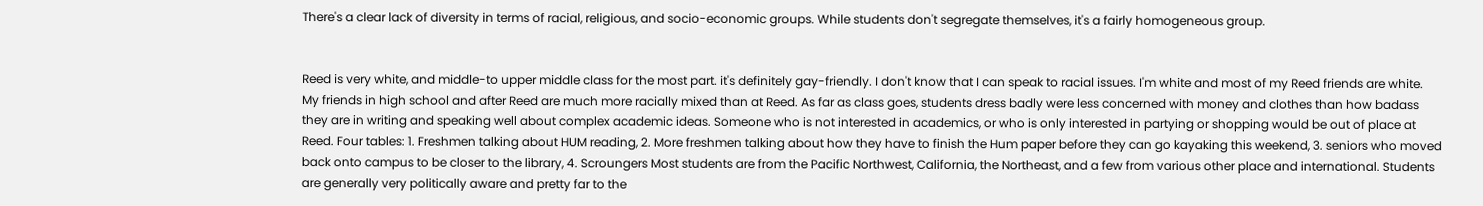There's a clear lack of diversity in terms of racial, religious, and socio-economic groups. While students don't segregate themselves, it's a fairly homogeneous group.


Reed is very white, and middle-to upper middle class for the most part. it's definitely gay-friendly. I don't know that I can speak to racial issues. I'm white and most of my Reed friends are white. My friends in high school and after Reed are much more racially mixed than at Reed. As far as class goes, students dress badly were less concerned with money and clothes than how badass they are in writing and speaking well about complex academic ideas. Someone who is not interested in academics, or who is only interested in partying or shopping would be out of place at Reed. Four tables: 1. Freshmen talking about HUM reading, 2. More freshmen talking about how they have to finish the Hum paper before they can go kayaking this weekend, 3. seniors who moved back onto campus to be closer to the library, 4. Scroungers Most students are from the Pacific Northwest, California, the Northeast, and a few from various other place and international. Students are generally very politically aware and pretty far to the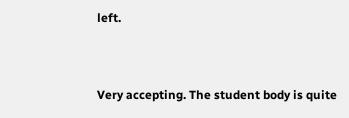left.


Very accepting. The student body is quite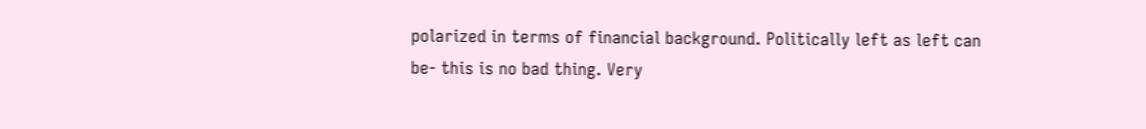polarized in terms of financial background. Politically left as left can be- this is no bad thing. Very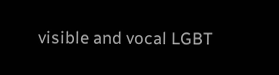visible and vocal LGBT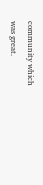community which was great.